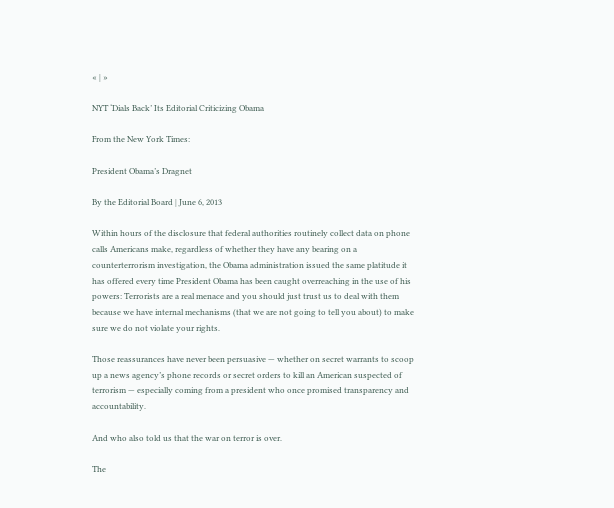« | »

NYT ‘Dials Back’ Its Editorial Criticizing Obama

From the New York Times:

President Obama’s Dragnet

By the Editorial Board | June 6, 2013

Within hours of the disclosure that federal authorities routinely collect data on phone calls Americans make, regardless of whether they have any bearing on a counterterrorism investigation, the Obama administration issued the same platitude it has offered every time President Obama has been caught overreaching in the use of his powers: Terrorists are a real menace and you should just trust us to deal with them because we have internal mechanisms (that we are not going to tell you about) to make sure we do not violate your rights.

Those reassurances have never been persuasive — whether on secret warrants to scoop up a news agency’s phone records or secret orders to kill an American suspected of terrorism — especially coming from a president who once promised transparency and accountability.

And who also told us that the war on terror is over.

The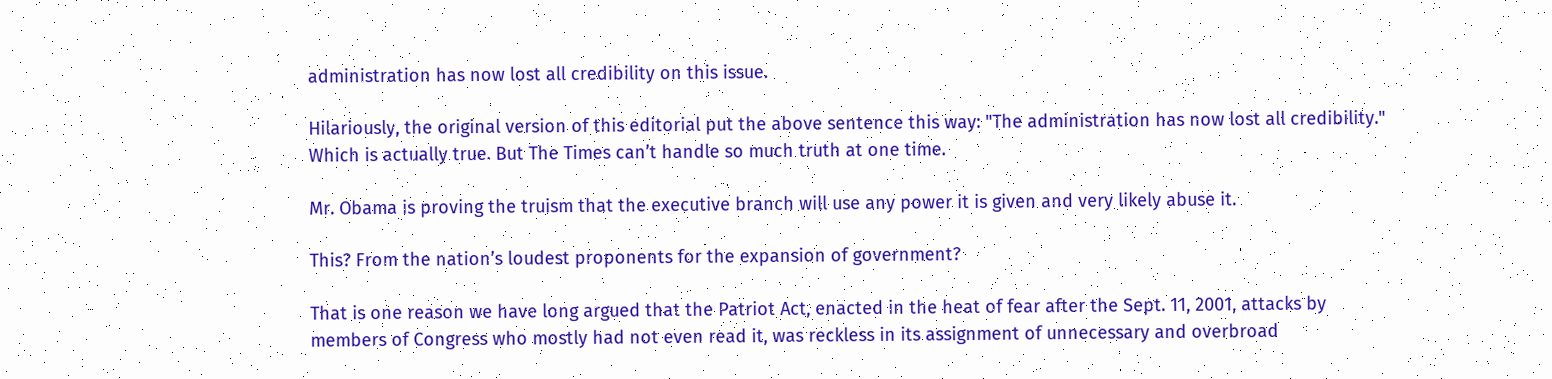administration has now lost all credibility on this issue.

Hilariously, the original version of this editorial put the above sentence this way: "The administration has now lost all credibility." Which is actually true. But The Times can’t handle so much truth at one time.

Mr. Obama is proving the truism that the executive branch will use any power it is given and very likely abuse it.

This? From the nation’s loudest proponents for the expansion of government?

That is one reason we have long argued that the Patriot Act, enacted in the heat of fear after the Sept. 11, 2001, attacks by members of Congress who mostly had not even read it, was reckless in its assignment of unnecessary and overbroad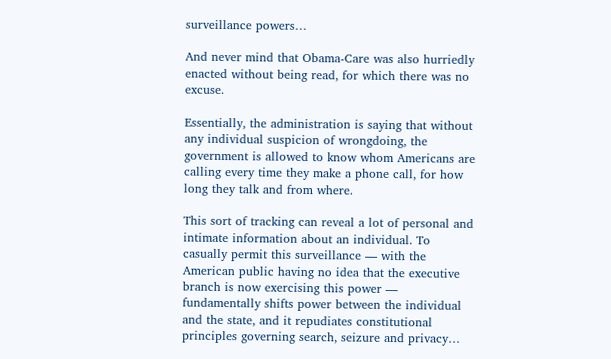surveillance powers…

And never mind that Obama-Care was also hurriedly enacted without being read, for which there was no excuse.

Essentially, the administration is saying that without any individual suspicion of wrongdoing, the government is allowed to know whom Americans are calling every time they make a phone call, for how long they talk and from where.

This sort of tracking can reveal a lot of personal and intimate information about an individual. To casually permit this surveillance — with the American public having no idea that the executive branch is now exercising this power — fundamentally shifts power between the individual and the state, and it repudiates constitutional principles governing search, seizure and privacy…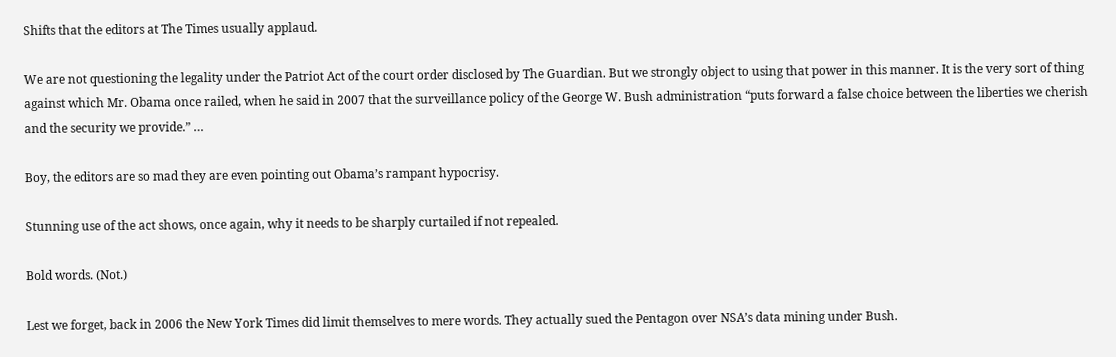Shifts that the editors at The Times usually applaud.

We are not questioning the legality under the Patriot Act of the court order disclosed by The Guardian. But we strongly object to using that power in this manner. It is the very sort of thing against which Mr. Obama once railed, when he said in 2007 that the surveillance policy of the George W. Bush administration “puts forward a false choice between the liberties we cherish and the security we provide.” …

Boy, the editors are so mad they are even pointing out Obama’s rampant hypocrisy.

Stunning use of the act shows, once again, why it needs to be sharply curtailed if not repealed.

Bold words. (Not.)

Lest we forget, back in 2006 the New York Times did limit themselves to mere words. They actually sued the Pentagon over NSA’s data mining under Bush.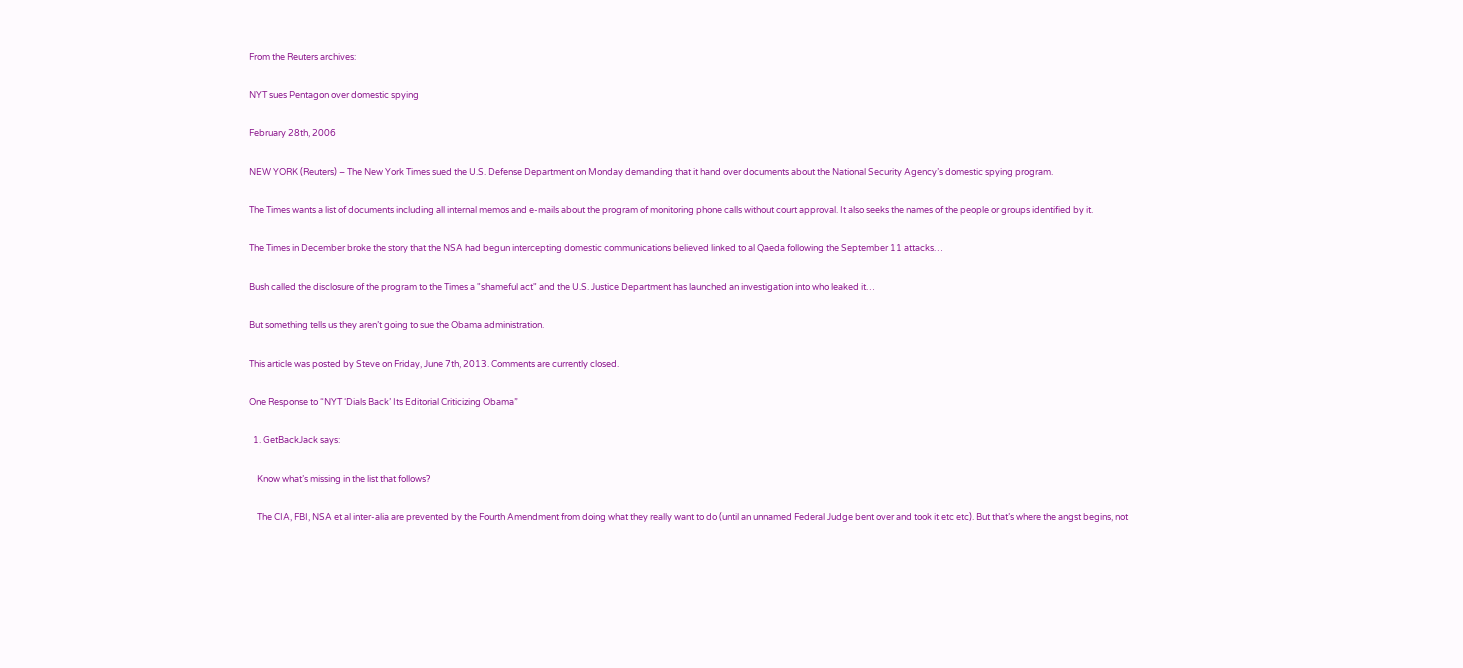From the Reuters archives:

NYT sues Pentagon over domestic spying

February 28th, 2006

NEW YORK (Reuters) – The New York Times sued the U.S. Defense Department on Monday demanding that it hand over documents about the National Security Agency’s domestic spying program.

The Times wants a list of documents including all internal memos and e-mails about the program of monitoring phone calls without court approval. It also seeks the names of the people or groups identified by it.

The Times in December broke the story that the NSA had begun intercepting domestic communications believed linked to al Qaeda following the September 11 attacks…

Bush called the disclosure of the program to the Times a "shameful act" and the U.S. Justice Department has launched an investigation into who leaked it…

But something tells us they aren’t going to sue the Obama administration.

This article was posted by Steve on Friday, June 7th, 2013. Comments are currently closed.

One Response to “NYT ‘Dials Back’ Its Editorial Criticizing Obama”

  1. GetBackJack says:

    Know what’s missing in the list that follows?

    The CIA, FBI, NSA et al inter-alia are prevented by the Fourth Amendment from doing what they really want to do (until an unnamed Federal Judge bent over and took it etc etc). But that’s where the angst begins, not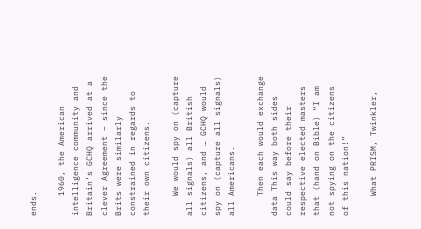ends.

    1960, the American intelligence community and Britain’s GCHQ arrived at a clever Agreement – since the Brits were similarly constrained in regards to their own citizens.

    We would spy on (capture all signals) all British citizens, and … GCHQ would spy on (capture all signals) all Americans.

    Then each would exchange data This way both sides could say before their respective elected masters that (hand on Bible) “I am not spying on the citizens of this nation!”

    What PRISM, Twinkler,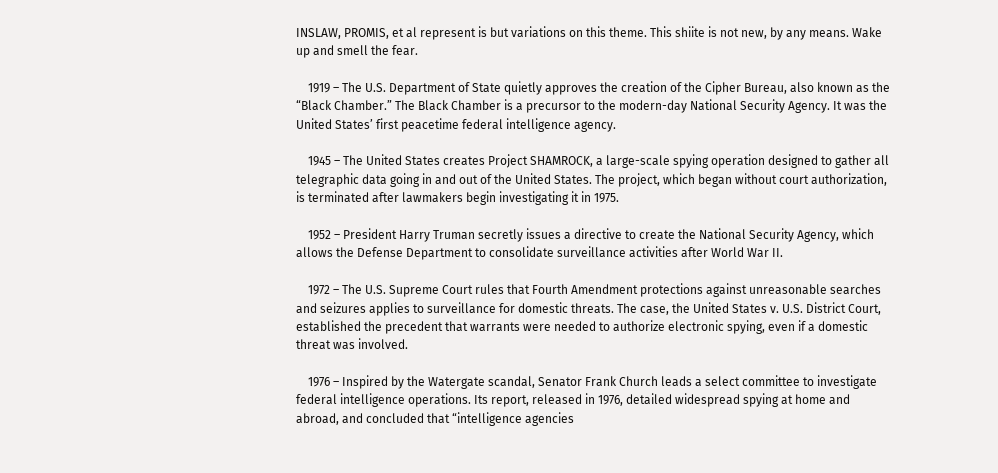INSLAW, PROMIS, et al represent is but variations on this theme. This shiite is not new, by any means. Wake up and smell the fear.

    1919 – The U.S. Department of State quietly approves the creation of the Cipher Bureau, also known as the “Black Chamber.” The Black Chamber is a precursor to the modern-day National Security Agency. It was the United States’ first peacetime federal intelligence agency.

    1945 – The United States creates Project SHAMROCK, a large-scale spying operation designed to gather all telegraphic data going in and out of the United States. The project, which began without court authorization, is terminated after lawmakers begin investigating it in 1975.

    1952 – President Harry Truman secretly issues a directive to create the National Security Agency, which allows the Defense Department to consolidate surveillance activities after World War II.

    1972 – The U.S. Supreme Court rules that Fourth Amendment protections against unreasonable searches and seizures applies to surveillance for domestic threats. The case, the United States v. U.S. District Court, established the precedent that warrants were needed to authorize electronic spying, even if a domestic threat was involved.

    1976 – Inspired by the Watergate scandal, Senator Frank Church leads a select committee to investigate federal intelligence operations. Its report, released in 1976, detailed widespread spying at home and abroad, and concluded that “intelligence agencies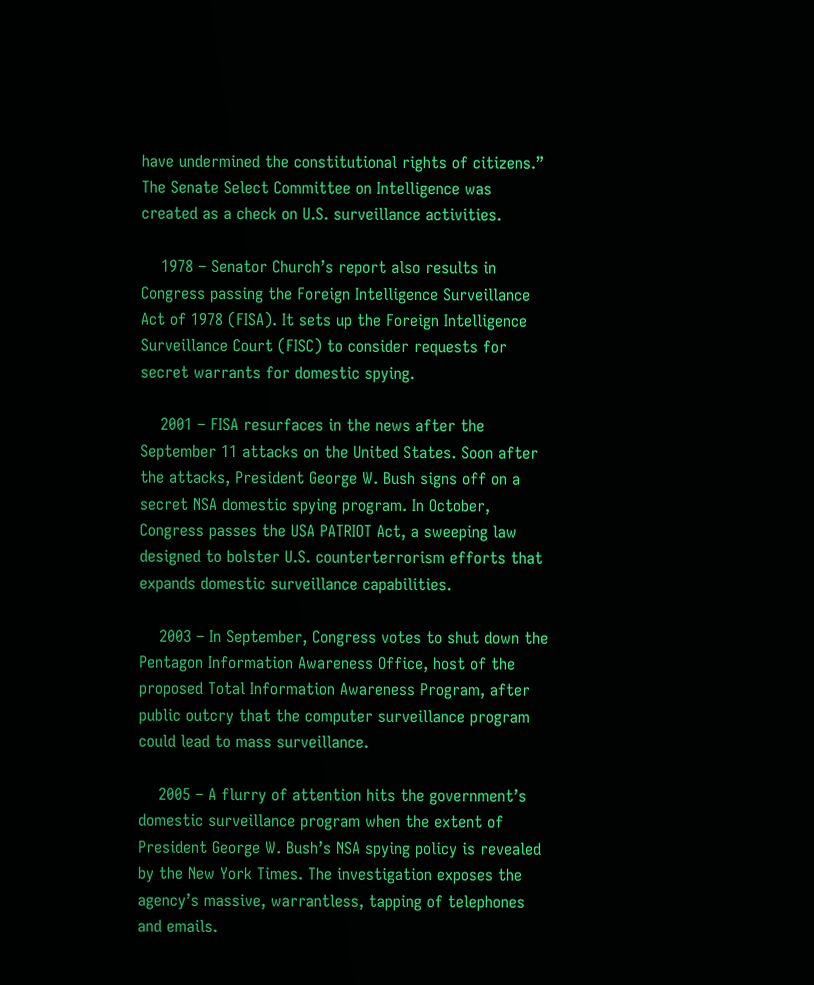have undermined the constitutional rights of citizens.” The Senate Select Committee on Intelligence was created as a check on U.S. surveillance activities.

    1978 – Senator Church’s report also results in Congress passing the Foreign Intelligence Surveillance Act of 1978 (FISA). It sets up the Foreign Intelligence Surveillance Court (FISC) to consider requests for secret warrants for domestic spying.

    2001 – FISA resurfaces in the news after the September 11 attacks on the United States. Soon after the attacks, President George W. Bush signs off on a secret NSA domestic spying program. In October, Congress passes the USA PATRIOT Act, a sweeping law designed to bolster U.S. counterterrorism efforts that expands domestic surveillance capabilities.

    2003 – In September, Congress votes to shut down the Pentagon Information Awareness Office, host of the proposed Total Information Awareness Program, after public outcry that the computer surveillance program could lead to mass surveillance.

    2005 – A flurry of attention hits the government’s domestic surveillance program when the extent of President George W. Bush’s NSA spying policy is revealed by the New York Times. The investigation exposes the agency’s massive, warrantless, tapping of telephones and emails.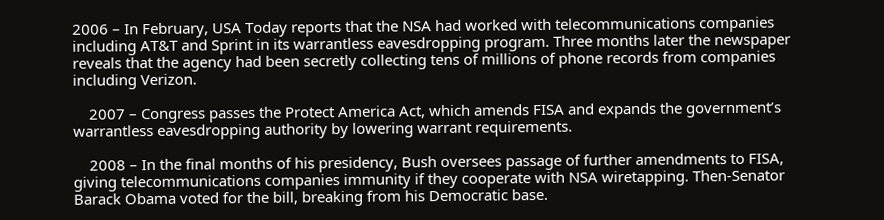2006 – In February, USA Today reports that the NSA had worked with telecommunications companies including AT&T and Sprint in its warrantless eavesdropping program. Three months later the newspaper reveals that the agency had been secretly collecting tens of millions of phone records from companies including Verizon.

    2007 – Congress passes the Protect America Act, which amends FISA and expands the government’s warrantless eavesdropping authority by lowering warrant requirements.

    2008 – In the final months of his presidency, Bush oversees passage of further amendments to FISA, giving telecommunications companies immunity if they cooperate with NSA wiretapping. Then-Senator Barack Obama voted for the bill, breaking from his Democratic base.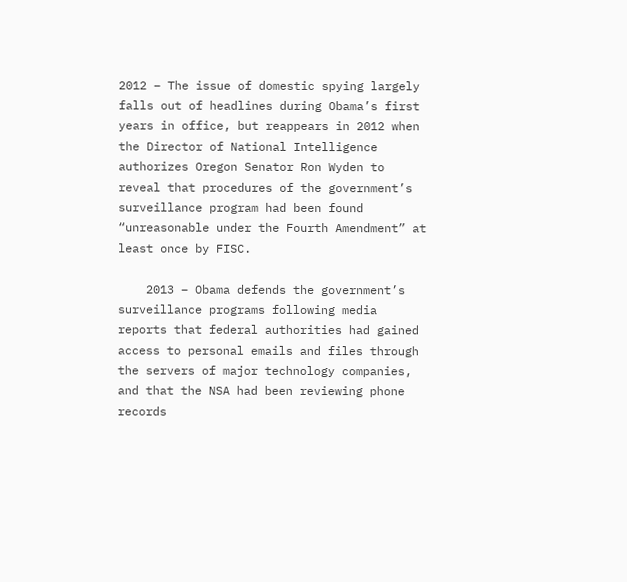2012 – The issue of domestic spying largely falls out of headlines during Obama’s first years in office, but reappears in 2012 when the Director of National Intelligence authorizes Oregon Senator Ron Wyden to reveal that procedures of the government’s surveillance program had been found “unreasonable under the Fourth Amendment” at least once by FISC.

    2013 – Obama defends the government’s surveillance programs following media reports that federal authorities had gained access to personal emails and files through the servers of major technology companies, and that the NSA had been reviewing phone records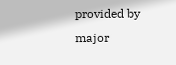provided by major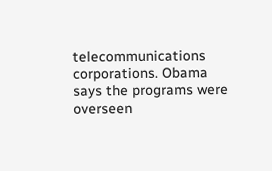telecommunications corporations. Obama says the programs were overseen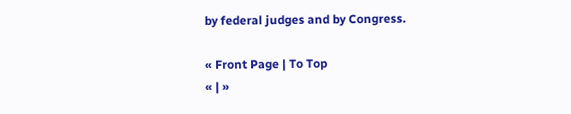by federal judges and by Congress.

« Front Page | To Top
« | »